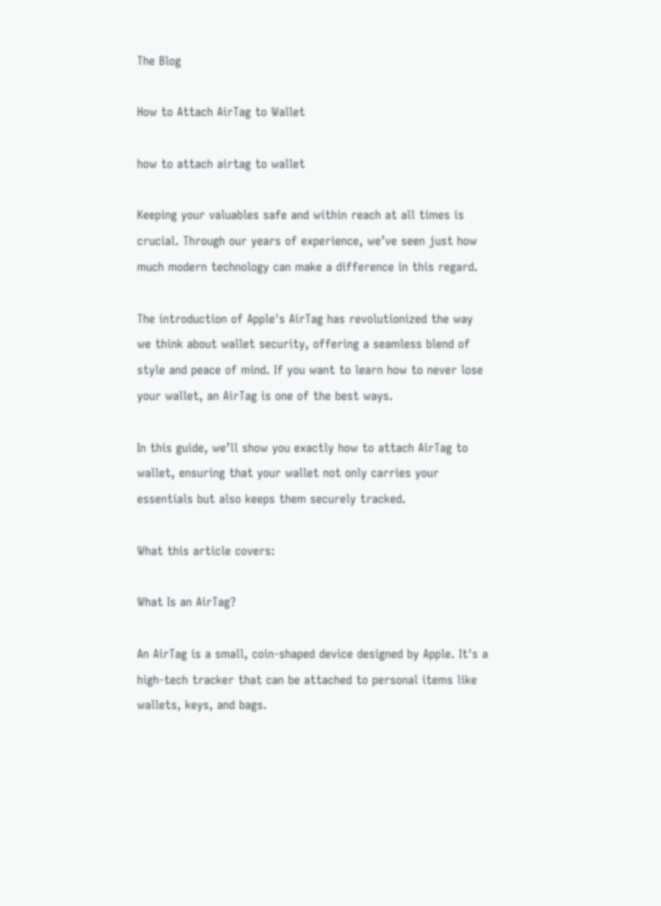The Blog

How to Attach AirTag to Wallet

how to attach airtag to wallet

Keeping your valuables safe and within reach at all times is crucial. Through our years of experience, we’ve seen just how much modern technology can make a difference in this regard.

The introduction of Apple's AirTag has revolutionized the way we think about wallet security, offering a seamless blend of style and peace of mind. If you want to learn how to never lose your wallet, an AirTag is one of the best ways.

In this guide, we’ll show you exactly how to attach AirTag to wallet, ensuring that your wallet not only carries your essentials but also keeps them securely tracked.

What this article covers:

What Is an AirTag?

An AirTag is a small, coin-shaped device designed by Apple. It's a high-tech tracker that can be attached to personal items like wallets, keys, and bags.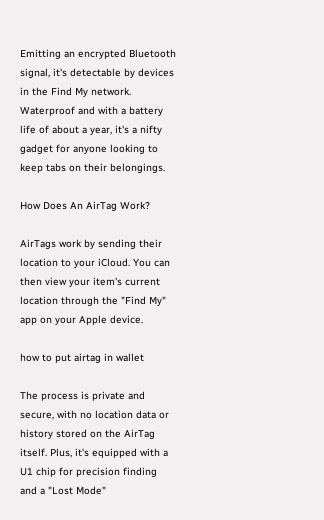Emitting an encrypted Bluetooth signal, it's detectable by devices in the Find My network. Waterproof and with a battery life of about a year, it's a nifty gadget for anyone looking to keep tabs on their belongings.

How Does An AirTag Work?

AirTags work by sending their location to your iCloud. You can then view your item's current location through the "Find My" app on your Apple device.

how to put airtag in wallet

The process is private and secure, with no location data or history stored on the AirTag itself. Plus, it's equipped with a U1 chip for precision finding and a "Lost Mode"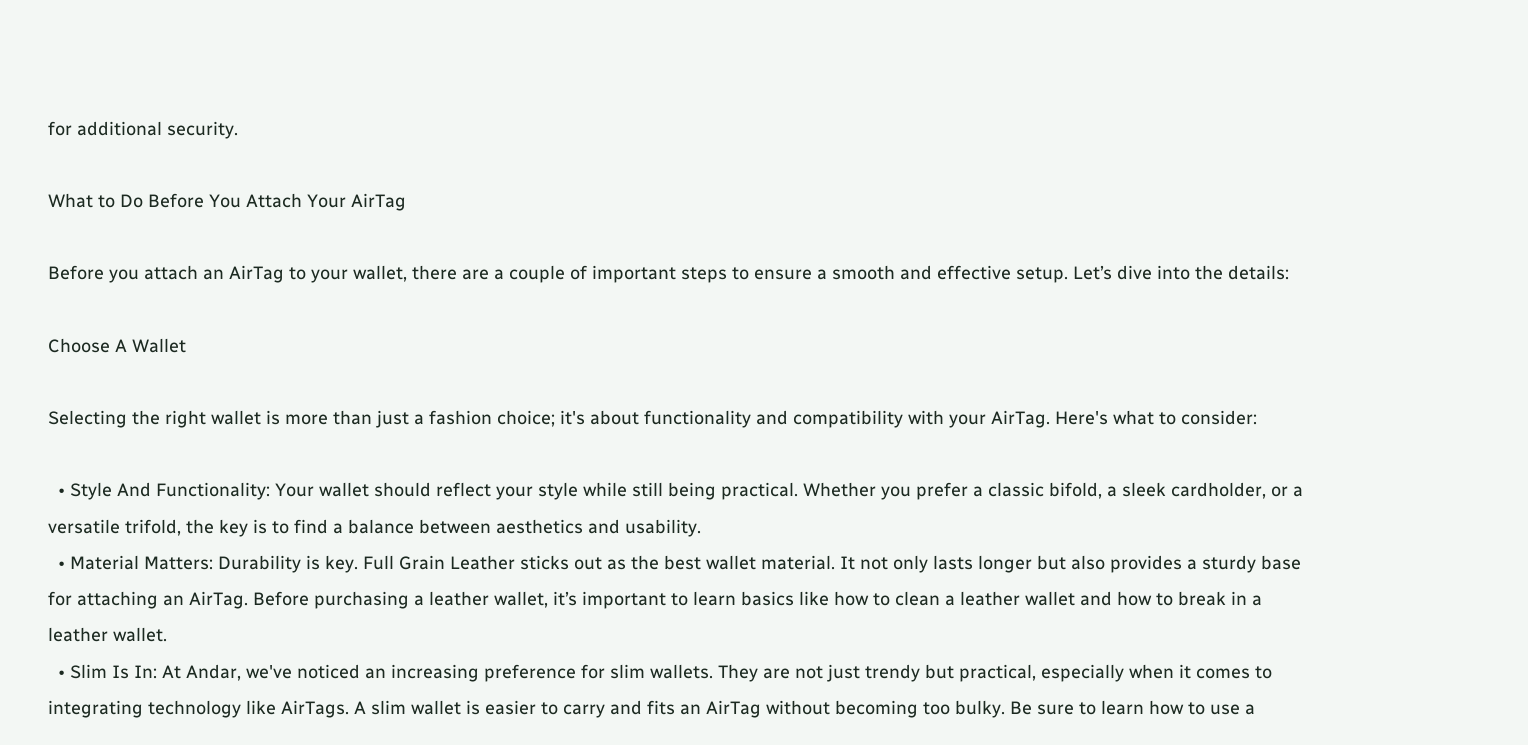for additional security.

What to Do Before You Attach Your AirTag

Before you attach an AirTag to your wallet, there are a couple of important steps to ensure a smooth and effective setup. Let’s dive into the details:

Choose A Wallet

Selecting the right wallet is more than just a fashion choice; it's about functionality and compatibility with your AirTag. Here's what to consider:

  • Style And Functionality: Your wallet should reflect your style while still being practical. Whether you prefer a classic bifold, a sleek cardholder, or a versatile trifold, the key is to find a balance between aesthetics and usability.
  • Material Matters: Durability is key. Full Grain Leather sticks out as the best wallet material. It not only lasts longer but also provides a sturdy base for attaching an AirTag. Before purchasing a leather wallet, it’s important to learn basics like how to clean a leather wallet and how to break in a leather wallet.
  • Slim Is In: At Andar, we've noticed an increasing preference for slim wallets. They are not just trendy but practical, especially when it comes to integrating technology like AirTags. A slim wallet is easier to carry and fits an AirTag without becoming too bulky. Be sure to learn how to use a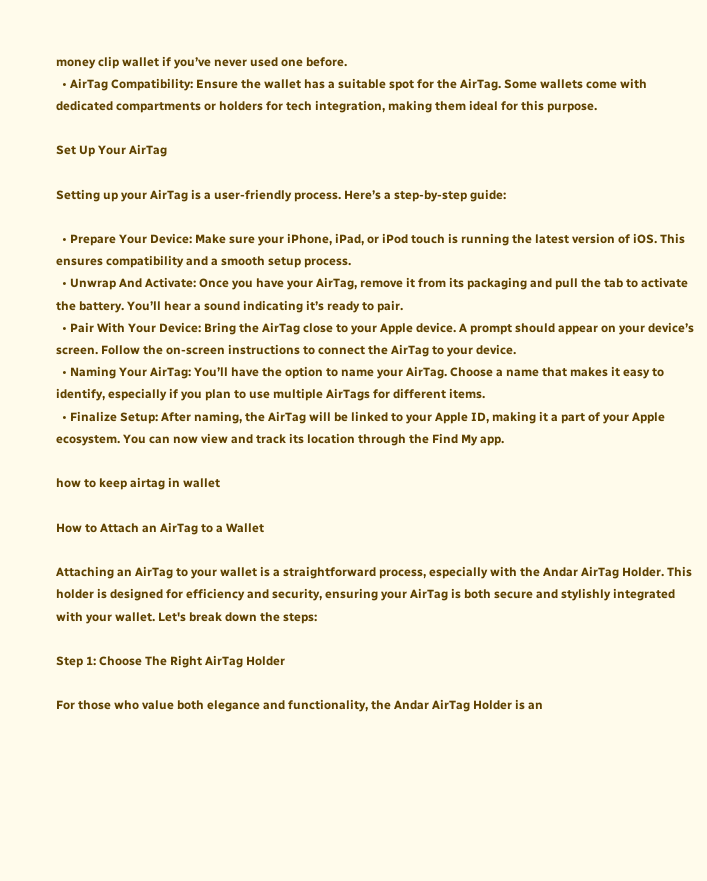money clip wallet if you’ve never used one before.
  • AirTag Compatibility: Ensure the wallet has a suitable spot for the AirTag. Some wallets come with dedicated compartments or holders for tech integration, making them ideal for this purpose.

Set Up Your AirTag

Setting up your AirTag is a user-friendly process. Here’s a step-by-step guide:

  • Prepare Your Device: Make sure your iPhone, iPad, or iPod touch is running the latest version of iOS. This ensures compatibility and a smooth setup process.
  • Unwrap And Activate: Once you have your AirTag, remove it from its packaging and pull the tab to activate the battery. You’ll hear a sound indicating it’s ready to pair.
  • Pair With Your Device: Bring the AirTag close to your Apple device. A prompt should appear on your device’s screen. Follow the on-screen instructions to connect the AirTag to your device.
  • Naming Your AirTag: You’ll have the option to name your AirTag. Choose a name that makes it easy to identify, especially if you plan to use multiple AirTags for different items.
  • Finalize Setup: After naming, the AirTag will be linked to your Apple ID, making it a part of your Apple ecosystem. You can now view and track its location through the Find My app.

how to keep airtag in wallet

How to Attach an AirTag to a Wallet

Attaching an AirTag to your wallet is a straightforward process, especially with the Andar AirTag Holder. This holder is designed for efficiency and security, ensuring your AirTag is both secure and stylishly integrated with your wallet. Let's break down the steps:

Step 1: Choose The Right AirTag Holder

For those who value both elegance and functionality, the Andar AirTag Holder is an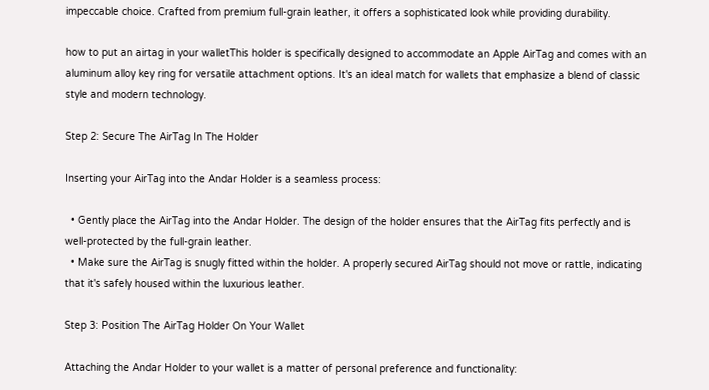impeccable choice. Crafted from premium full-grain leather, it offers a sophisticated look while providing durability.

how to put an airtag in your walletThis holder is specifically designed to accommodate an Apple AirTag and comes with an aluminum alloy key ring for versatile attachment options. It's an ideal match for wallets that emphasize a blend of classic style and modern technology.

Step 2: Secure The AirTag In The Holder

Inserting your AirTag into the Andar Holder is a seamless process:

  • Gently place the AirTag into the Andar Holder. The design of the holder ensures that the AirTag fits perfectly and is well-protected by the full-grain leather.
  • Make sure the AirTag is snugly fitted within the holder. A properly secured AirTag should not move or rattle, indicating that it's safely housed within the luxurious leather.

Step 3: Position The AirTag Holder On Your Wallet

Attaching the Andar Holder to your wallet is a matter of personal preference and functionality: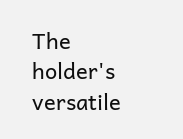The holder's versatile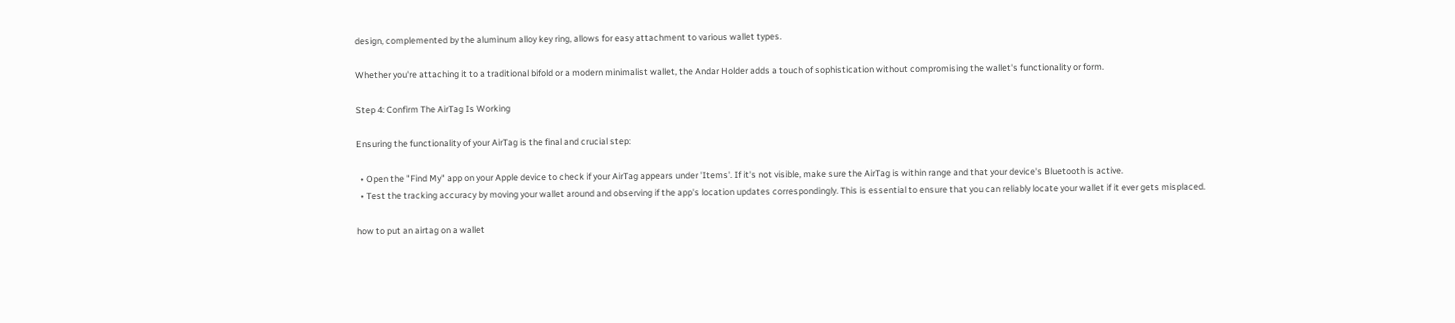design, complemented by the aluminum alloy key ring, allows for easy attachment to various wallet types.

Whether you're attaching it to a traditional bifold or a modern minimalist wallet, the Andar Holder adds a touch of sophistication without compromising the wallet's functionality or form.

Step 4: Confirm The AirTag Is Working

Ensuring the functionality of your AirTag is the final and crucial step:

  • Open the "Find My" app on your Apple device to check if your AirTag appears under 'Items'. If it's not visible, make sure the AirTag is within range and that your device's Bluetooth is active.
  • Test the tracking accuracy by moving your wallet around and observing if the app's location updates correspondingly. This is essential to ensure that you can reliably locate your wallet if it ever gets misplaced.

how to put an airtag on a wallet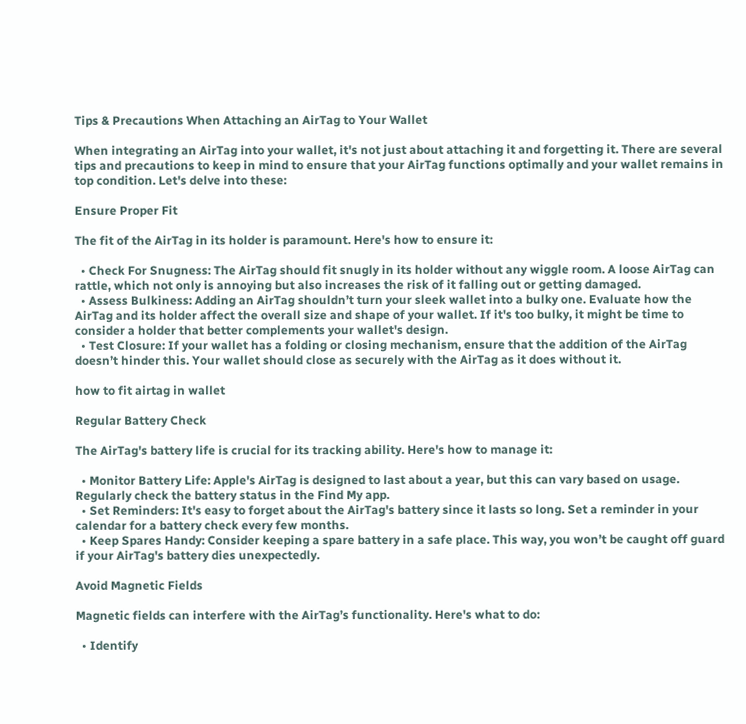Tips & Precautions When Attaching an AirTag to Your Wallet

When integrating an AirTag into your wallet, it's not just about attaching it and forgetting it. There are several tips and precautions to keep in mind to ensure that your AirTag functions optimally and your wallet remains in top condition. Let's delve into these:

Ensure Proper Fit

The fit of the AirTag in its holder is paramount. Here's how to ensure it:

  • Check For Snugness: The AirTag should fit snugly in its holder without any wiggle room. A loose AirTag can rattle, which not only is annoying but also increases the risk of it falling out or getting damaged.
  • Assess Bulkiness: Adding an AirTag shouldn’t turn your sleek wallet into a bulky one. Evaluate how the AirTag and its holder affect the overall size and shape of your wallet. If it's too bulky, it might be time to consider a holder that better complements your wallet's design.
  • Test Closure: If your wallet has a folding or closing mechanism, ensure that the addition of the AirTag doesn’t hinder this. Your wallet should close as securely with the AirTag as it does without it.

how to fit airtag in wallet

Regular Battery Check

The AirTag's battery life is crucial for its tracking ability. Here's how to manage it:

  • Monitor Battery Life: Apple's AirTag is designed to last about a year, but this can vary based on usage. Regularly check the battery status in the Find My app.
  • Set Reminders: It's easy to forget about the AirTag's battery since it lasts so long. Set a reminder in your calendar for a battery check every few months.
  • Keep Spares Handy: Consider keeping a spare battery in a safe place. This way, you won’t be caught off guard if your AirTag's battery dies unexpectedly.

Avoid Magnetic Fields

Magnetic fields can interfere with the AirTag’s functionality. Here's what to do:

  • Identify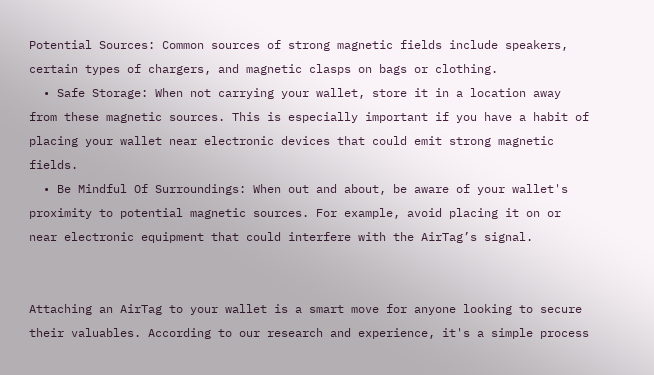Potential Sources: Common sources of strong magnetic fields include speakers, certain types of chargers, and magnetic clasps on bags or clothing.
  • Safe Storage: When not carrying your wallet, store it in a location away from these magnetic sources. This is especially important if you have a habit of placing your wallet near electronic devices that could emit strong magnetic fields.
  • Be Mindful Of Surroundings: When out and about, be aware of your wallet's proximity to potential magnetic sources. For example, avoid placing it on or near electronic equipment that could interfere with the AirTag’s signal.


Attaching an AirTag to your wallet is a smart move for anyone looking to secure their valuables. According to our research and experience, it's a simple process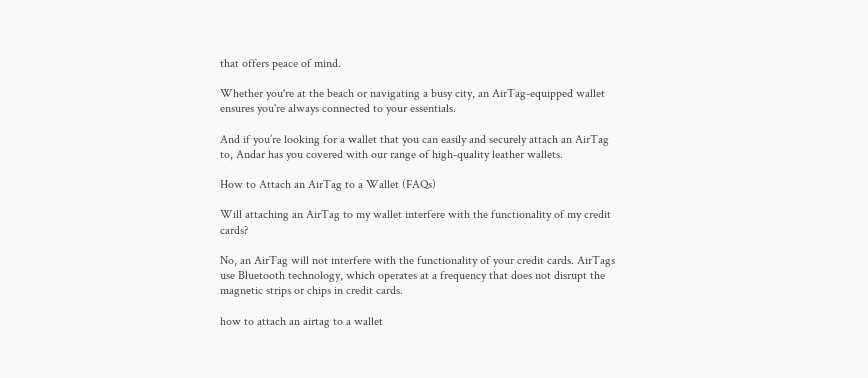that offers peace of mind.

Whether you're at the beach or navigating a busy city, an AirTag-equipped wallet ensures you're always connected to your essentials.

And if you’re looking for a wallet that you can easily and securely attach an AirTag to, Andar has you covered with our range of high-quality leather wallets.

How to Attach an AirTag to a Wallet (FAQs)

Will attaching an AirTag to my wallet interfere with the functionality of my credit cards?

No, an AirTag will not interfere with the functionality of your credit cards. AirTags use Bluetooth technology, which operates at a frequency that does not disrupt the magnetic strips or chips in credit cards.

how to attach an airtag to a wallet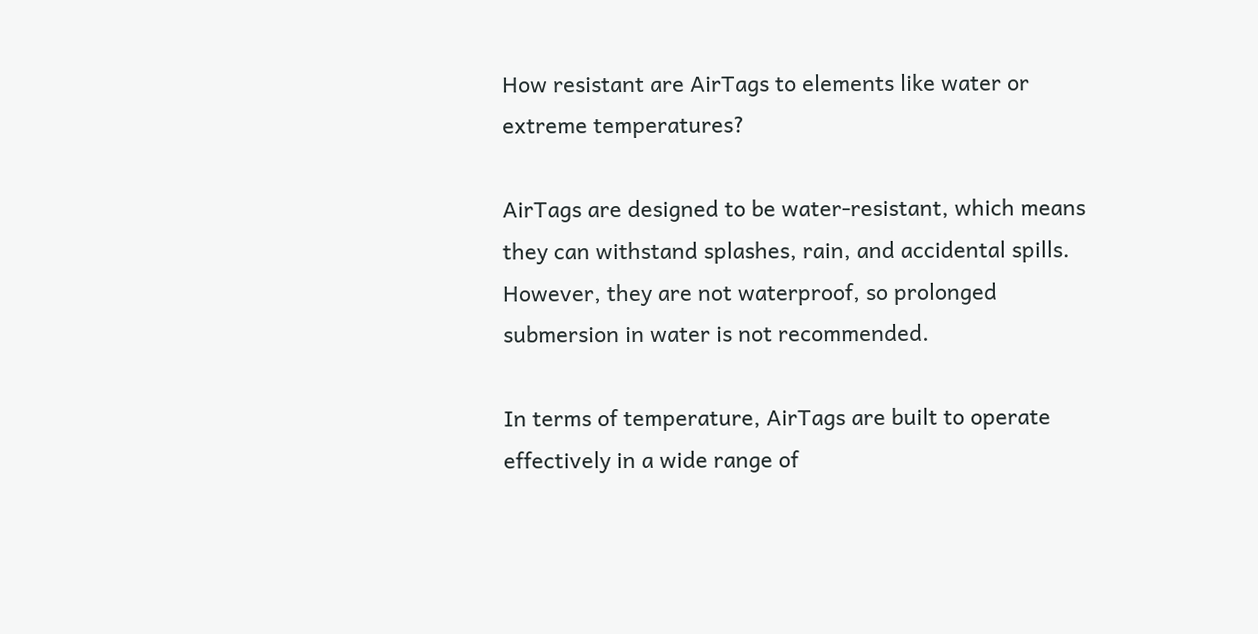How resistant are AirTags to elements like water or extreme temperatures?

AirTags are designed to be water-resistant, which means they can withstand splashes, rain, and accidental spills. However, they are not waterproof, so prolonged submersion in water is not recommended.

In terms of temperature, AirTags are built to operate effectively in a wide range of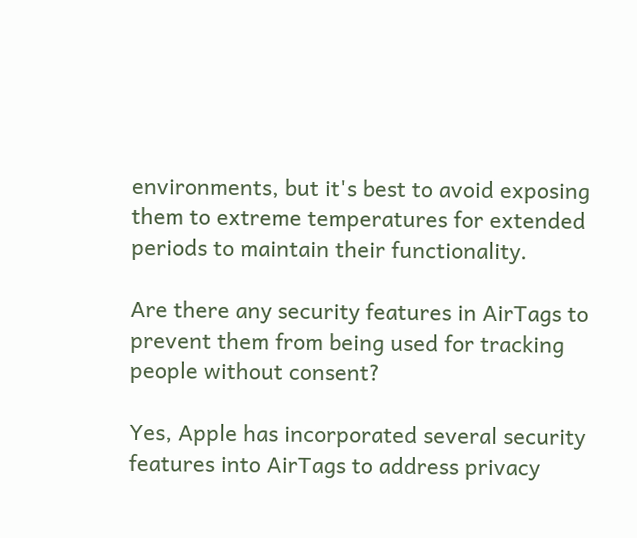environments, but it's best to avoid exposing them to extreme temperatures for extended periods to maintain their functionality.

Are there any security features in AirTags to prevent them from being used for tracking people without consent?

Yes, Apple has incorporated several security features into AirTags to address privacy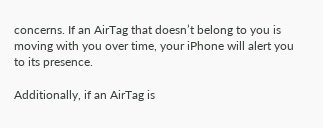concerns. If an AirTag that doesn’t belong to you is moving with you over time, your iPhone will alert you to its presence.

Additionally, if an AirTag is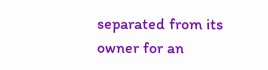separated from its owner for an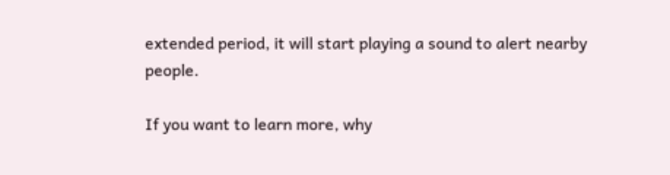extended period, it will start playing a sound to alert nearby people.

If you want to learn more, why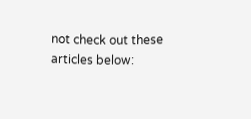not check out these articles below: